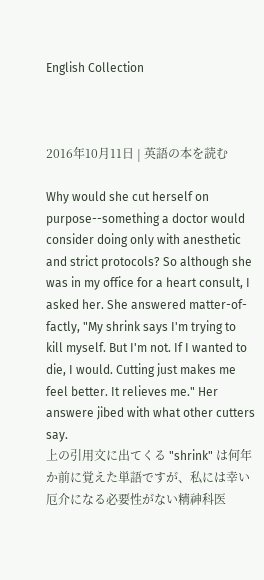English Collection



2016年10月11日 | 英語の本を読む

Why would she cut herself on purpose--something a doctor would consider doing only with anesthetic and strict protocols? So although she was in my office for a heart consult, I asked her. She answered matter-of-factly, "My shrink says I'm trying to kill myself. But I'm not. If I wanted to die, I would. Cutting just makes me feel better. It relieves me." Her answere jibed with what other cutters say.
上の引用文に出てくる "shrink" は何年か前に覚えた単語ですが、私には幸い厄介になる必要性がない精神科医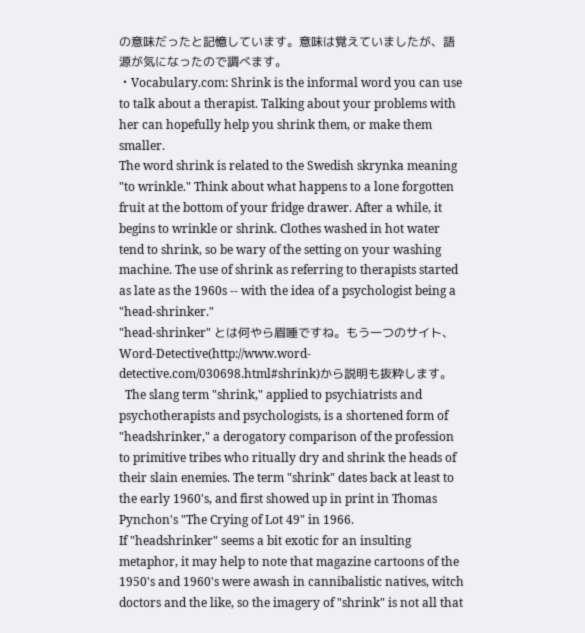の意味だったと記憶しています。意味は覚えていましたが、語源が気になったので調べます。
・Vocabulary.com: Shrink is the informal word you can use to talk about a therapist. Talking about your problems with her can hopefully help you shrink them, or make them smaller.
The word shrink is related to the Swedish skrynka meaning "to wrinkle." Think about what happens to a lone forgotten fruit at the bottom of your fridge drawer. After a while, it begins to wrinkle or shrink. Clothes washed in hot water tend to shrink, so be wary of the setting on your washing machine. The use of shrink as referring to therapists started as late as the 1960s -- with the idea of a psychologist being a "head-shrinker."
"head-shrinker" とは何やら眉唾ですね。もう一つのサイト、 Word-Detective(http://www.word-detective.com/030698.html#shrink)から説明も抜粋します。
  The slang term "shrink," applied to psychiatrists and psychotherapists and psychologists, is a shortened form of "headshrinker," a derogatory comparison of the profession to primitive tribes who ritually dry and shrink the heads of their slain enemies. The term "shrink" dates back at least to the early 1960's, and first showed up in print in Thomas Pynchon's "The Crying of Lot 49" in 1966.
If "headshrinker" seems a bit exotic for an insulting metaphor, it may help to note that magazine cartoons of the 1950's and 1960's were awash in cannibalistic natives, witch doctors and the like, so the imagery of "shrink" is not all that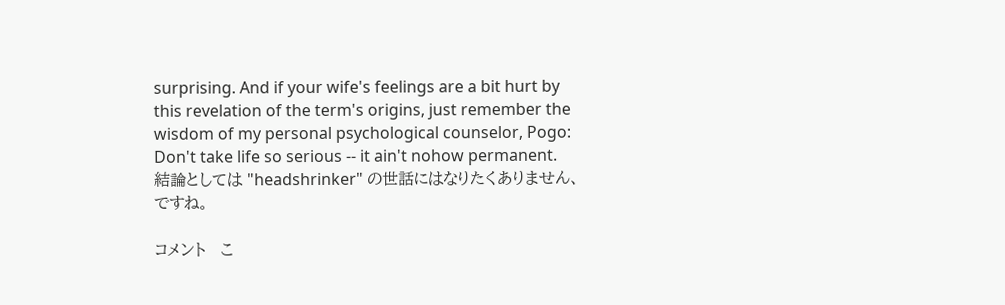surprising. And if your wife's feelings are a bit hurt by this revelation of the term's origins, just remember the wisdom of my personal psychological counselor, Pogo: Don't take life so serious -- it ain't nohow permanent.
結論としては "headshrinker" の世話にはなりたくありません、ですね。

コメント   こ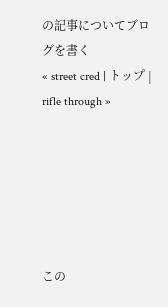の記事についてブログを書く
« street cred | トップ | rifle through »






この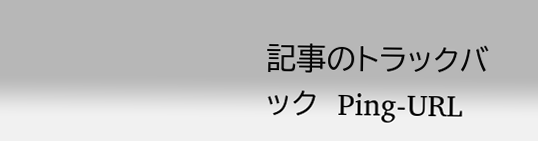記事のトラックバック  Ping-URL